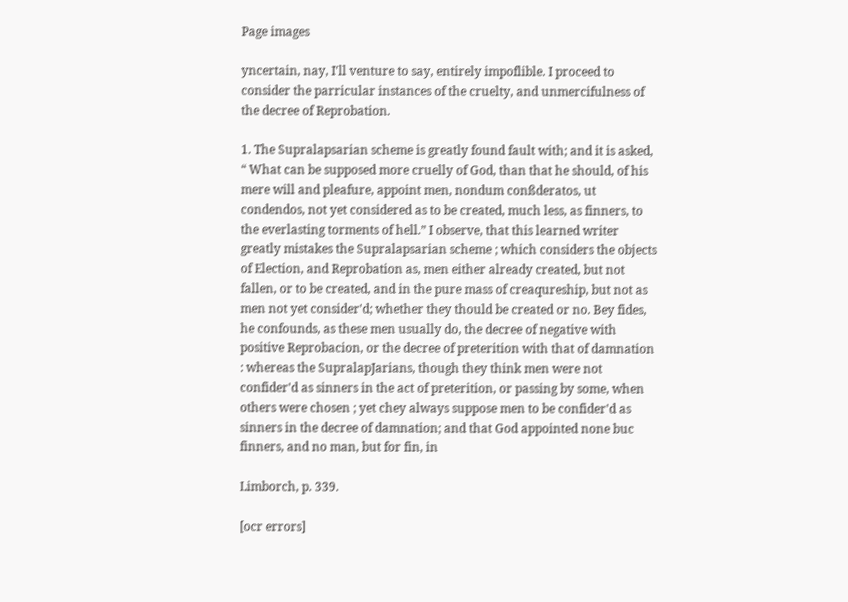Page images

yncertain, nay, I'll venture to say, entirely impoflible. I proceed to consider the parricular instances of the cruelty, and unmercifulness of the decree of Reprobation.

1. The Supralapsarian scheme is greatly found fault with; and it is asked, “ What can be supposed more cruelly of God, than that he should, of his mere will and pleafure, appoint men, nondum conßderatos, ut condendos, not yet considered as to be created, much less, as finners, to the everlasting torments of hell.” I observe, that this learned writer greatly mistakes the Supralapsarian scheme ; which considers the objects of Election, and Reprobation as, men either already created, but not fallen, or to be created, and in the pure mass of creaqureship, but not as men not yet consider'd; whether they thould be created or no. Bey fides, he confounds, as these men usually do, the decree of negative with positive Reprobacion, or the decree of preterition with that of damnation : whereas the SupralapJarians, though they think men were not confider'd as sinners in the act of preterition, or passing by some, when others were chosen ; yet chey always suppose men to be confider'd as sinners in the decree of damnation; and that God appointed none buc finners, and no man, but for fin, in

Limborch, p. 339.

[ocr errors]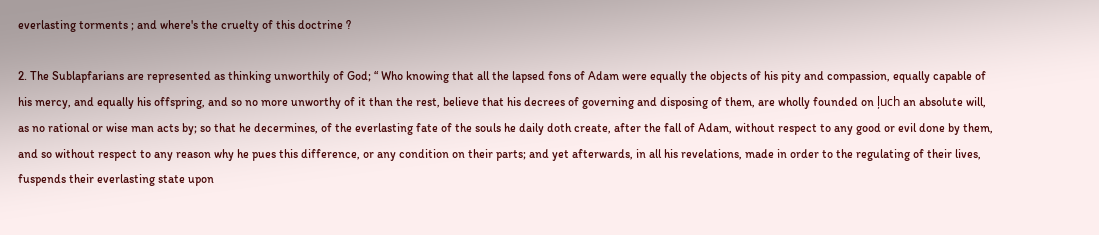everlasting torments ; and where's the cruelty of this doctrine ?

2. The Sublapfarians are represented as thinking unworthily of God; “ Who knowing that all the lapsed fons of Adam were equally the objects of his pity and compassion, equally capable of his mercy, and equally his offspring, and so no more unworthy of it than the rest, believe that his decrees of governing and disposing of them, are wholly founded on ļuch an absolute will, as no rational or wise man acts by; so that he decermines, of the everlasting fate of the souls he daily doth create, after the fall of Adam, without respect to any good or evil done by them, and so without respect to any reason why he pues this difference, or any condition on their parts; and yet afterwards, in all his revelations, made in order to the regulating of their lives, fuspends their everlasting state upon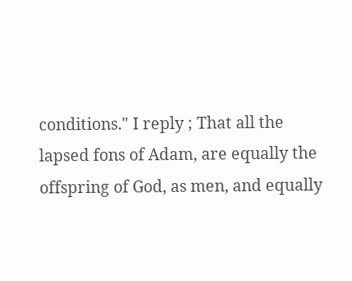conditions." I reply ; That all the lapsed fons of Adam, are equally the offspring of God, as men, and equally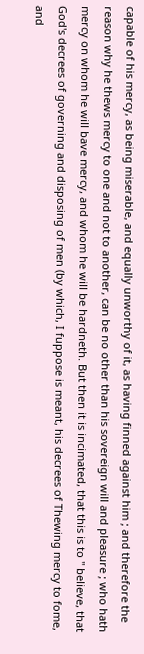capable of his mercy, as being miserable, and equally unworthy of it, as having finned against him ; and therefore the reason why he thews mercy to one and not to another, can be no other than his sovereign will and pleasure ; who hath mercy on whom he will bave mercy, and whom he will be hardneth. But then it is incimated, that this is to " believe, that God's decrees of governing and disposing of men (by which, I fuppose is meant, his decrees of Thewing mercy to fome, and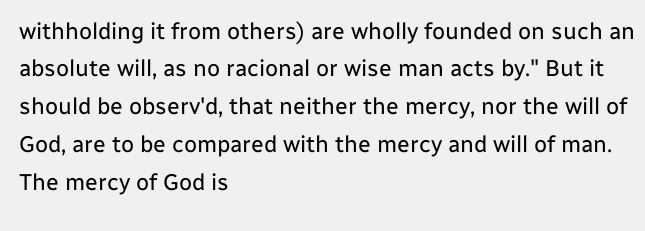withholding it from others) are wholly founded on such an absolute will, as no racional or wise man acts by." But it should be observ'd, that neither the mercy, nor the will of God, are to be compared with the mercy and will of man. The mercy of God is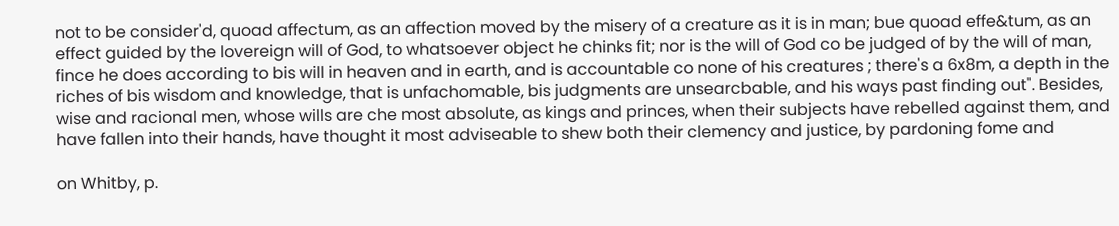not to be consider'd, quoad affectum, as an affection moved by the misery of a creature as it is in man; bue quoad effe&tum, as an effect guided by the lovereign will of God, to whatsoever object he chinks fit; nor is the will of God co be judged of by the will of man, fince he does according to bis will in heaven and in earth, and is accountable co none of his creatures ; there's a 6x8m, a depth in the riches of bis wisdom and knowledge, that is unfachomable, bis judgments are unsearcbable, and his ways past finding out". Besides, wise and racional men, whose wills are che most absolute, as kings and princes, when their subjects have rebelled against them, and have fallen into their hands, have thought it most adviseable to shew both their clemency and justice, by pardoning fome and

on Whitby, p.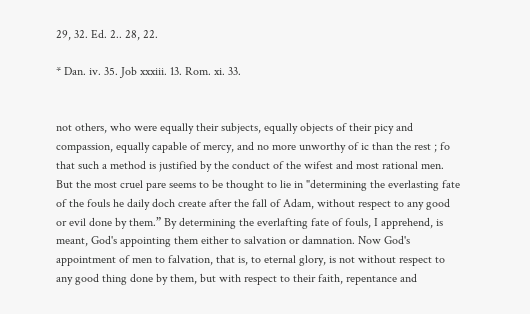29, 32. Ed. 2.. 28, 22.

* Dan. iv. 35. Job xxxiii. 13. Rom. xi. 33.


not others, who were equally their subjects, equally objects of their picy and compassion, equally capable of mercy, and no more unworthy of ic than the rest ; fo that such a method is justified by the conduct of the wifest and most rational men. But the most cruel pare seems to be thought to lie in "determining the everlasting fate of the fouls he daily doch create after the fall of Adam, without respect to any good or evil done by them.” By determining the everlafting fate of fouls, I apprehend, is meant, God's appointing them either to salvation or damnation. Now God's appointment of men to falvation, that is, to eternal glory, is not without respect to any good thing done by them, but with respect to their faith, repentance and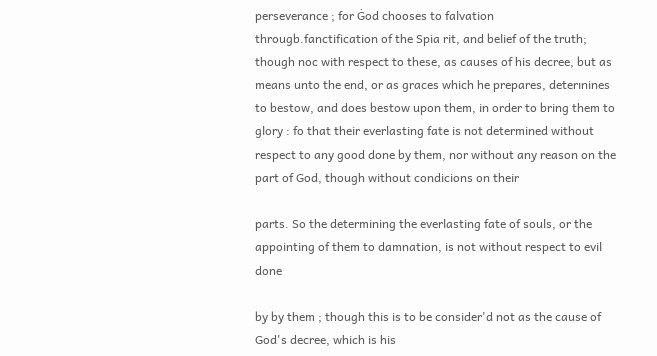perseverance ; for Ġod chooses to falvation througb.fanctification of the Spia rit, and belief of the truth; though noc with respect to these, as causes of his decree, but as means unto the end, or as graces which he prepares, deterınines to bestow, and does bestow upon them, in order to bring them to glory : fo that their everlasting fate is not determined without respect to any good done by them, nor without any reason on the part of God, though without condicions on their

parts. So the determining the everlasting fate of souls, or the appointing of them to damnation, is not without respect to evil done

by by them ; though this is to be consider'd not as the cause of God's decree, which is his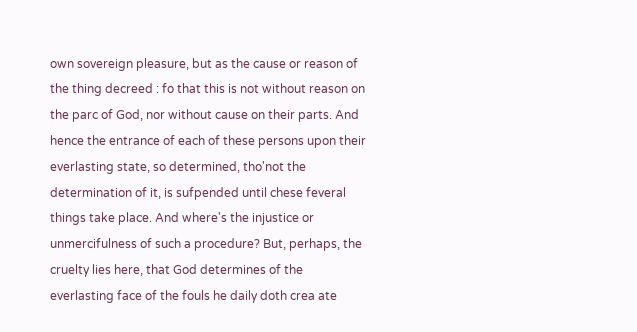own sovereign pleasure, but as the cause or reason of the thing decreed : fo that this is not without reason on the parc of God, nor without cause on their parts. And hence the entrance of each of these persons upon their everlasting state, so determined, tho'not the determination of it, is sufpended until chese feveral things take place. And where's the injustice or unmercifulness of such a procedure? But, perhaps, the cruelty lies here, that God determines of the everlasting face of the fouls he daily doth crea ate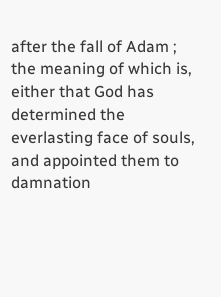after the fall of Adam ; the meaning of which is, either that God has determined the everlasting face of souls, and appointed them to damnation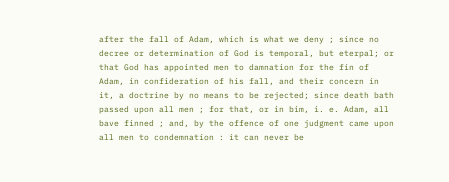after the fall of Adam, which is what we deny ; since no decree or determination of God is temporal, but eterpal; or that God has appointed men to damnation for the fin of Adam, in confideration of his fall, and their concern in it, a doctrine by no means to be rejected; since death bath passed upon all men ; for that, or in bim, i. e. Adam, all bave finned ; and, by the offence of one judgment came upon all men to condemnation : it can never be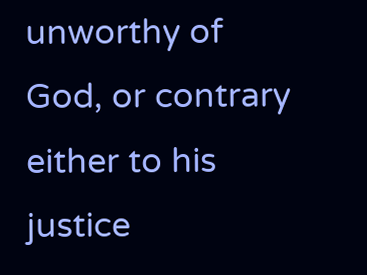unworthy of God, or contrary either to his justice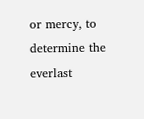or mercy, to determine the everlast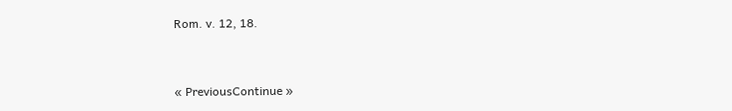Rom. v. 12, 18.


« PreviousContinue »